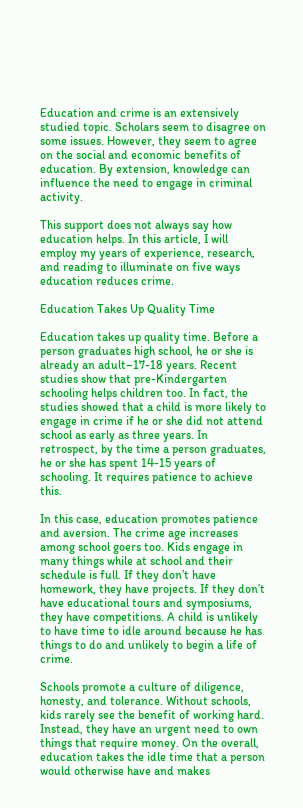Education and crime is an extensively studied topic. Scholars seem to disagree on some issues. However, they seem to agree on the social and economic benefits of education. By extension, knowledge can influence the need to engage in criminal activity.

This support does not always say how education helps. In this article, I will employ my years of experience, research, and reading to illuminate on five ways education reduces crime.

Education Takes Up Quality Time

Education takes up quality time. Before a person graduates high school, he or she is already an adult–17-18 years. Recent studies show that pre-Kindergarten schooling helps children too. In fact, the studies showed that a child is more likely to engage in crime if he or she did not attend school as early as three years. In retrospect, by the time a person graduates, he or she has spent 14-15 years of schooling. It requires patience to achieve this.

In this case, education promotes patience and aversion. The crime age increases among school goers too. Kids engage in many things while at school and their schedule is full. If they don’t have homework, they have projects. If they don’t have educational tours and symposiums, they have competitions. A child is unlikely to have time to idle around because he has things to do and unlikely to begin a life of crime.

Schools promote a culture of diligence, honesty, and tolerance. Without schools, kids rarely see the benefit of working hard. Instead, they have an urgent need to own things that require money. On the overall, education takes the idle time that a person would otherwise have and makes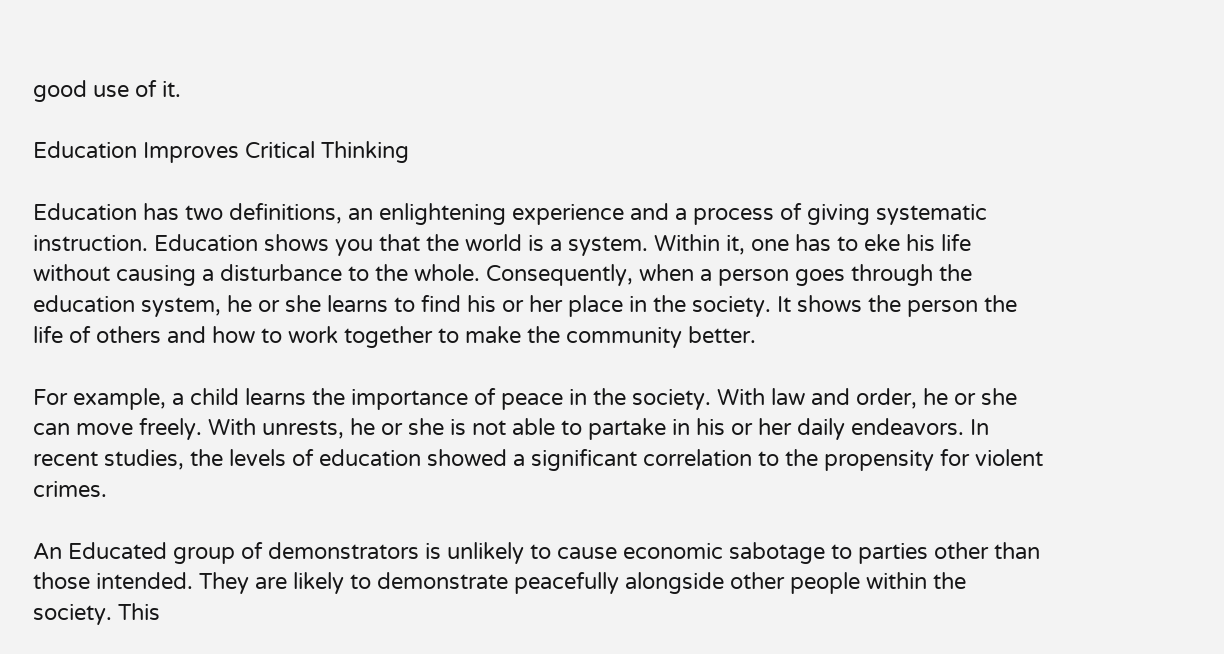good use of it.

Education Improves Critical Thinking

Education has two definitions, an enlightening experience and a process of giving systematic instruction. Education shows you that the world is a system. Within it, one has to eke his life without causing a disturbance to the whole. Consequently, when a person goes through the education system, he or she learns to find his or her place in the society. It shows the person the life of others and how to work together to make the community better.

For example, a child learns the importance of peace in the society. With law and order, he or she can move freely. With unrests, he or she is not able to partake in his or her daily endeavors. In recent studies, the levels of education showed a significant correlation to the propensity for violent crimes.

An Educated group of demonstrators is unlikely to cause economic sabotage to parties other than those intended. They are likely to demonstrate peacefully alongside other people within the society. This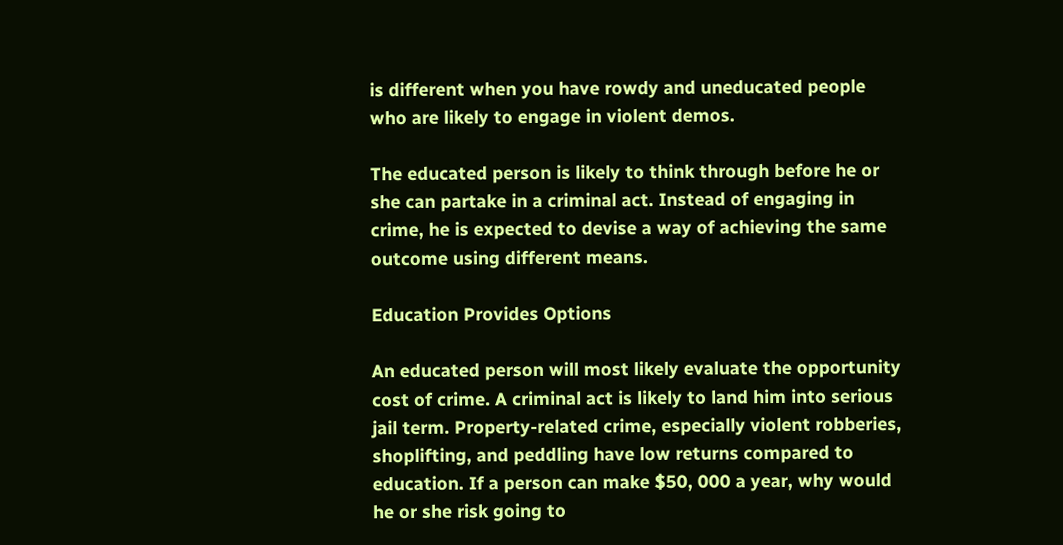is different when you have rowdy and uneducated people who are likely to engage in violent demos.

The educated person is likely to think through before he or she can partake in a criminal act. Instead of engaging in crime, he is expected to devise a way of achieving the same outcome using different means.

Education Provides Options

An educated person will most likely evaluate the opportunity cost of crime. A criminal act is likely to land him into serious jail term. Property-related crime, especially violent robberies, shoplifting, and peddling have low returns compared to education. If a person can make $50, 000 a year, why would he or she risk going to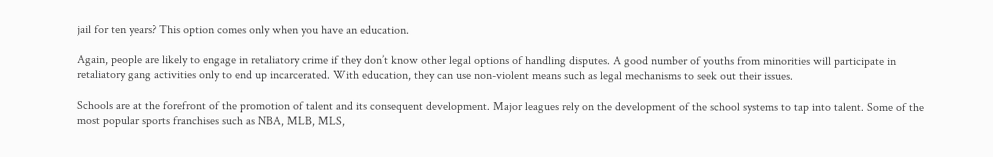jail for ten years? This option comes only when you have an education.

Again, people are likely to engage in retaliatory crime if they don’t know other legal options of handling disputes. A good number of youths from minorities will participate in retaliatory gang activities only to end up incarcerated. With education, they can use non-violent means such as legal mechanisms to seek out their issues.

Schools are at the forefront of the promotion of talent and its consequent development. Major leagues rely on the development of the school systems to tap into talent. Some of the most popular sports franchises such as NBA, MLB, MLS,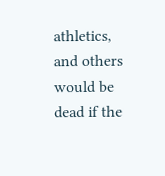athletics, and others would be dead if the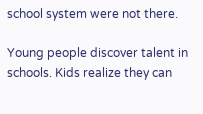school system were not there.

Young people discover talent in schools. Kids realize they can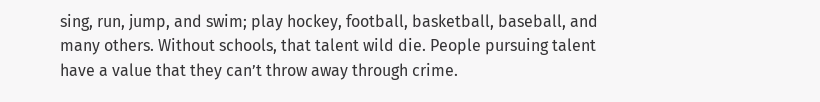sing, run, jump, and swim; play hockey, football, basketball, baseball, and many others. Without schools, that talent wild die. People pursuing talent have a value that they can’t throw away through crime.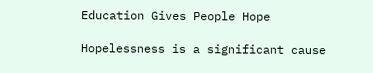Education Gives People Hope

Hopelessness is a significant cause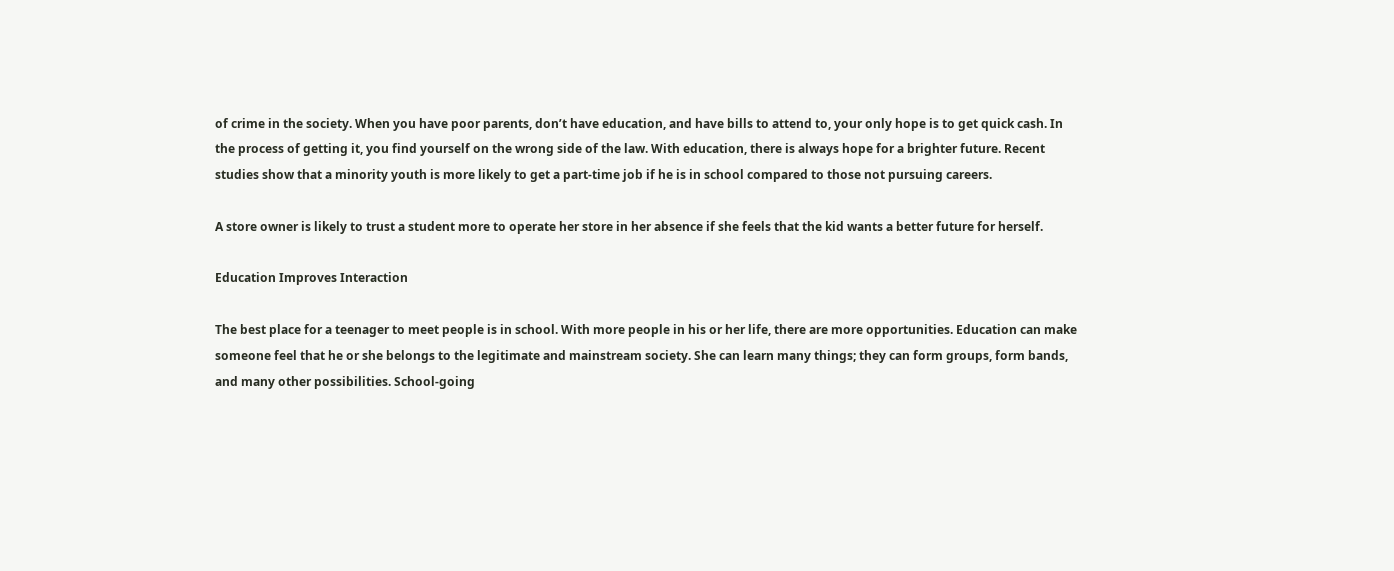of crime in the society. When you have poor parents, don’t have education, and have bills to attend to, your only hope is to get quick cash. In the process of getting it, you find yourself on the wrong side of the law. With education, there is always hope for a brighter future. Recent studies show that a minority youth is more likely to get a part-time job if he is in school compared to those not pursuing careers.

A store owner is likely to trust a student more to operate her store in her absence if she feels that the kid wants a better future for herself.

Education Improves Interaction

The best place for a teenager to meet people is in school. With more people in his or her life, there are more opportunities. Education can make someone feel that he or she belongs to the legitimate and mainstream society. She can learn many things; they can form groups, form bands, and many other possibilities. School-going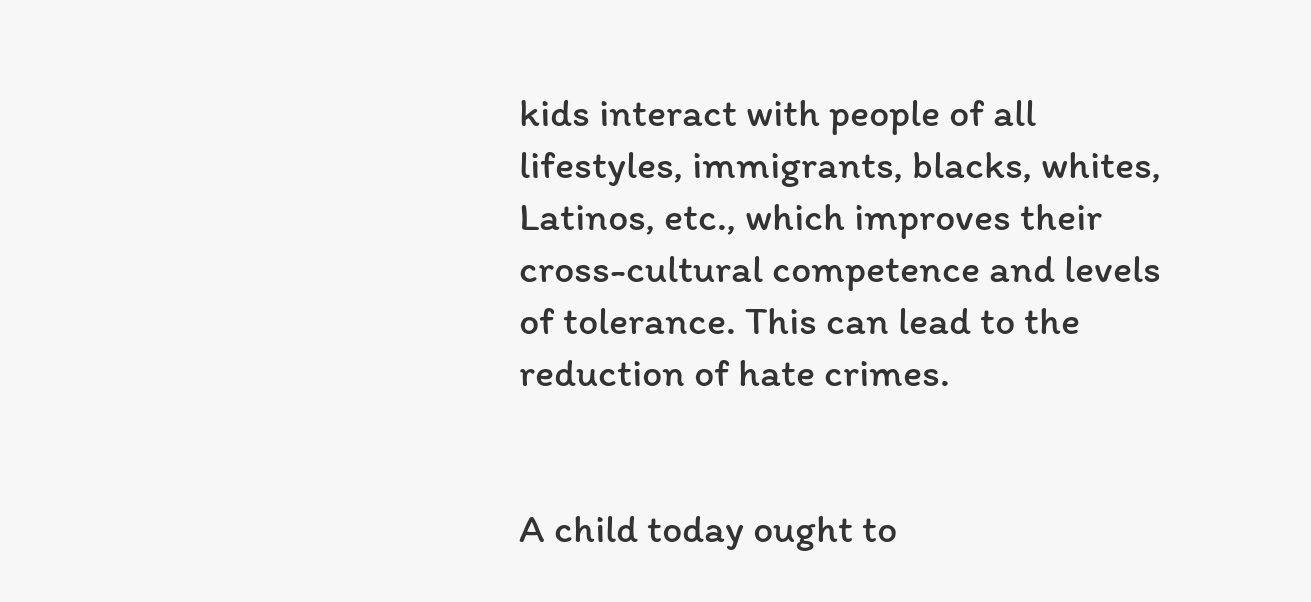kids interact with people of all lifestyles, immigrants, blacks, whites, Latinos, etc., which improves their cross-cultural competence and levels of tolerance. This can lead to the reduction of hate crimes.


A child today ought to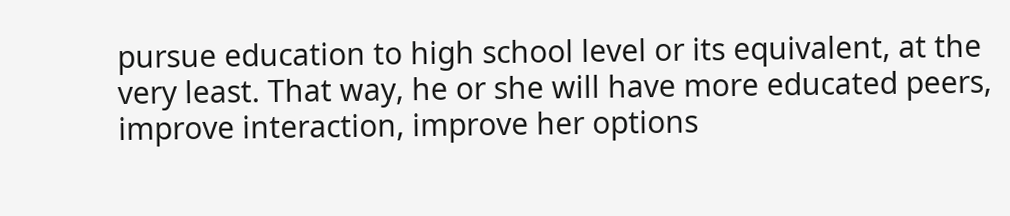pursue education to high school level or its equivalent, at the very least. That way, he or she will have more educated peers, improve interaction, improve her options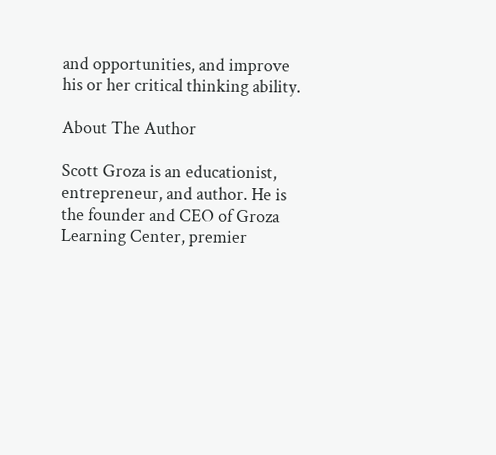and opportunities, and improve his or her critical thinking ability.

About The Author

Scott Groza is an educationist, entrepreneur, and author. He is the founder and CEO of Groza Learning Center, premier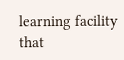learning facility that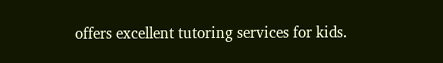offers excellent tutoring services for kids.